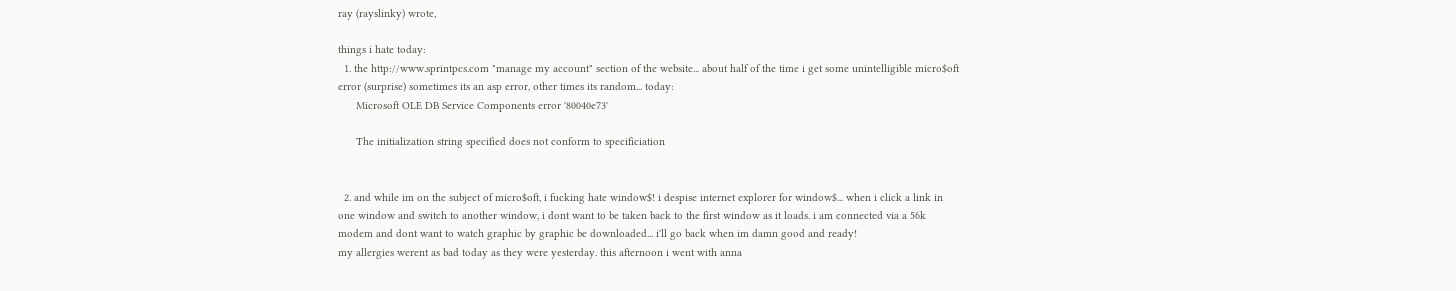ray (rayslinky) wrote,

things i hate today:
  1. the http://www.sprintpcs.com "manage my account" section of the website... about half of the time i get some unintelligible micro$oft error (surprise) sometimes its an asp error, other times its random... today:
      Microsoft OLE DB Service Components error '80040e73'

      The initialization string specified does not conform to specificiation


  2. and while im on the subject of micro$oft, i fucking hate window$! i despise internet explorer for window$... when i click a link in one window and switch to another window, i dont want to be taken back to the first window as it loads. i am connected via a 56k modem and dont want to watch graphic by graphic be downloaded... i'll go back when im damn good and ready!
my allergies werent as bad today as they were yesterday. this afternoon i went with anna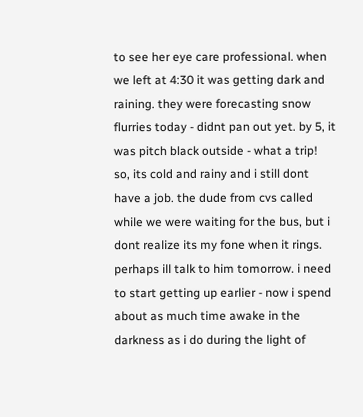to see her eye care professional. when we left at 4:30 it was getting dark and raining. they were forecasting snow flurries today - didnt pan out yet. by 5, it was pitch black outside - what a trip! so, its cold and rainy and i still dont have a job. the dude from cvs called while we were waiting for the bus, but i dont realize its my fone when it rings. perhaps ill talk to him tomorrow. i need to start getting up earlier - now i spend about as much time awake in the darkness as i do during the light of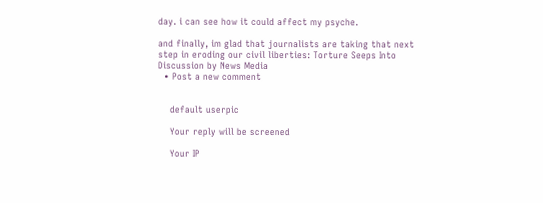day. i can see how it could affect my psyche.

and finally, im glad that journalists are taking that next step in eroding our civil liberties: Torture Seeps Into Discussion by News Media
  • Post a new comment


    default userpic

    Your reply will be screened

    Your IP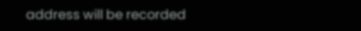address will be recorded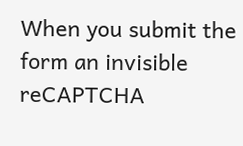When you submit the form an invisible reCAPTCHA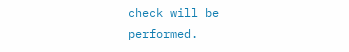check will be performed.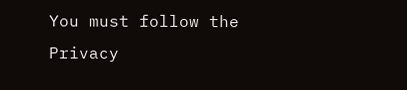You must follow the Privacy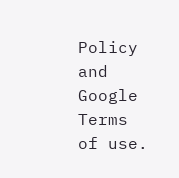Policy and Google Terms of use.